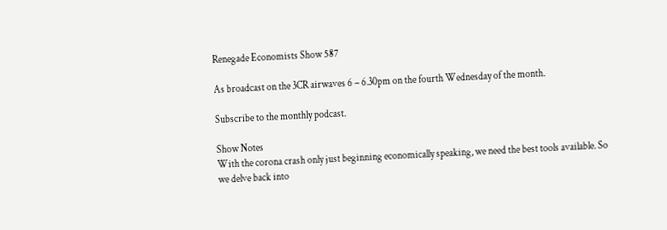Renegade Economists Show 587

As broadcast on the 3CR airwaves 6 – 6.30pm on the fourth Wednesday of the month.

Subscribe to the monthly podcast.

Show Notes
With the corona crash only just beginning economically speaking, we need the best tools available. So we delve back into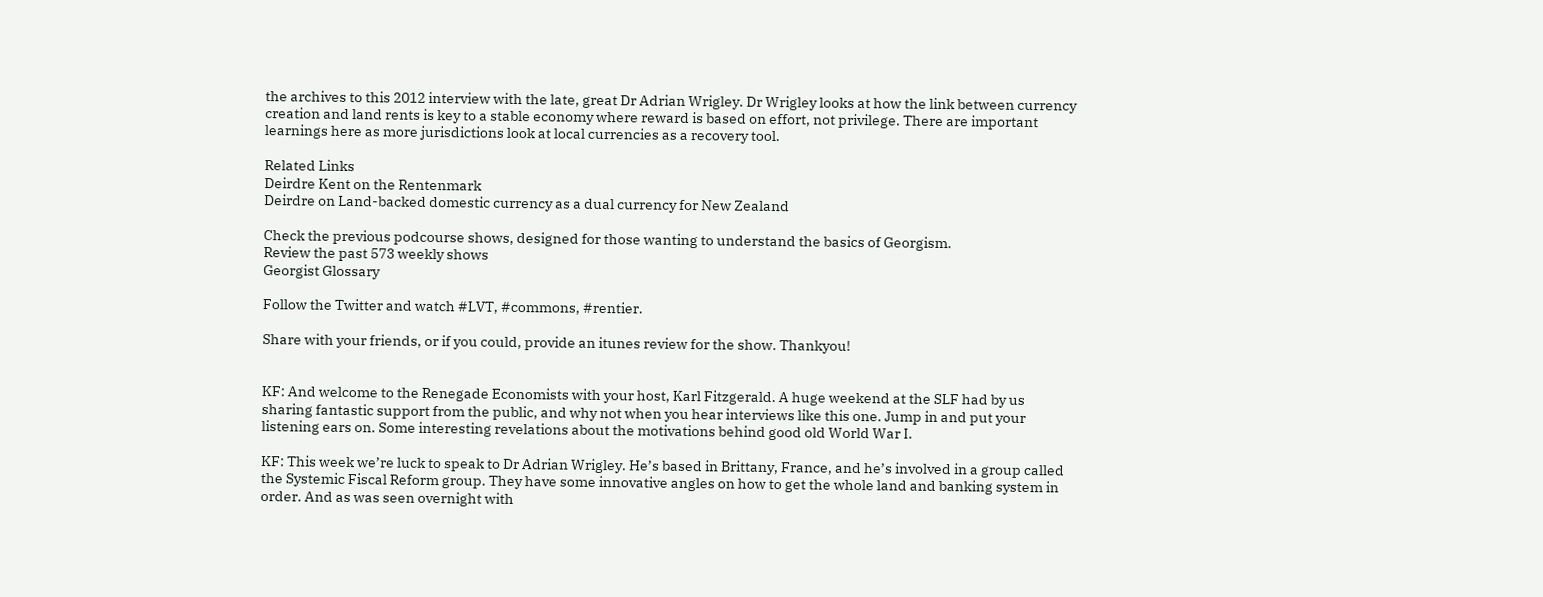the archives to this 2012 interview with the late, great Dr Adrian Wrigley. Dr Wrigley looks at how the link between currency creation and land rents is key to a stable economy where reward is based on effort, not privilege. There are important learnings here as more jurisdictions look at local currencies as a recovery tool.

Related Links
Deirdre Kent on the Rentenmark
Deirdre on Land-backed domestic currency as a dual currency for New Zealand

Check the previous podcourse shows, designed for those wanting to understand the basics of Georgism.
Review the past 573 weekly shows
Georgist Glossary

Follow the Twitter and watch #LVT, #commons, #rentier.

Share with your friends, or if you could, provide an itunes review for the show. Thankyou!


KF: And welcome to the Renegade Economists with your host, Karl Fitzgerald. A huge weekend at the SLF had by us sharing fantastic support from the public, and why not when you hear interviews like this one. Jump in and put your listening ears on. Some interesting revelations about the motivations behind good old World War I.

KF: This week we’re luck to speak to Dr Adrian Wrigley. He’s based in Brittany, France, and he’s involved in a group called the Systemic Fiscal Reform group. They have some innovative angles on how to get the whole land and banking system in order. And as was seen overnight with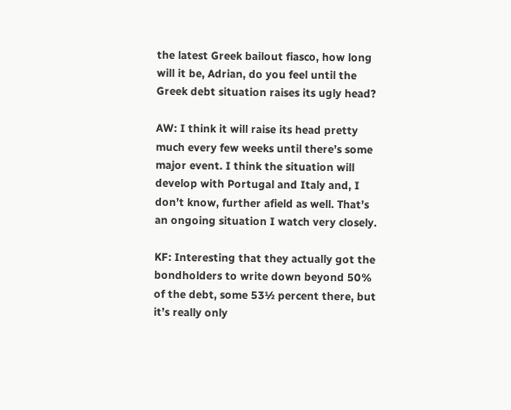the latest Greek bailout fiasco, how long will it be, Adrian, do you feel until the Greek debt situation raises its ugly head?

AW: I think it will raise its head pretty much every few weeks until there’s some major event. I think the situation will develop with Portugal and Italy and, I don’t know, further afield as well. That’s an ongoing situation I watch very closely.

KF: Interesting that they actually got the bondholders to write down beyond 50% of the debt, some 53½ percent there, but it’s really only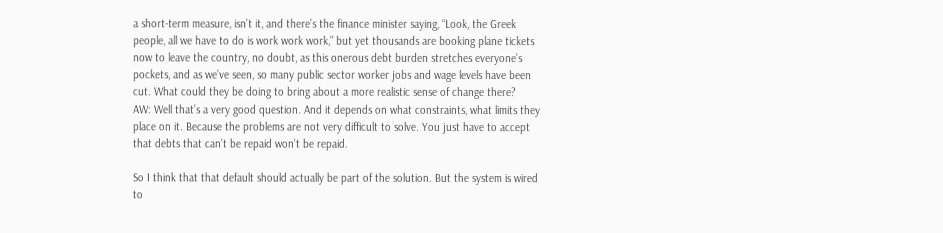a short-term measure, isn’t it, and there’s the finance minister saying, “Look, the Greek people, all we have to do is work work work,” but yet thousands are booking plane tickets now to leave the country, no doubt, as this onerous debt burden stretches everyone’s pockets, and as we’ve seen, so many public sector worker jobs and wage levels have been cut. What could they be doing to bring about a more realistic sense of change there?
AW: Well that’s a very good question. And it depends on what constraints, what limits they place on it. Because the problems are not very difficult to solve. You just have to accept that debts that can’t be repaid won’t be repaid.

So I think that that default should actually be part of the solution. But the system is wired to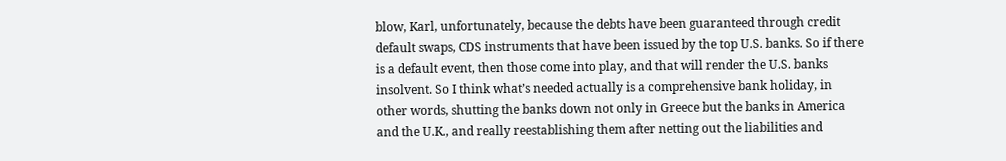blow, Karl, unfortunately, because the debts have been guaranteed through credit default swaps, CDS instruments that have been issued by the top U.S. banks. So if there is a default event, then those come into play, and that will render the U.S. banks insolvent. So I think what’s needed actually is a comprehensive bank holiday, in other words, shutting the banks down not only in Greece but the banks in America and the U.K., and really reestablishing them after netting out the liabilities and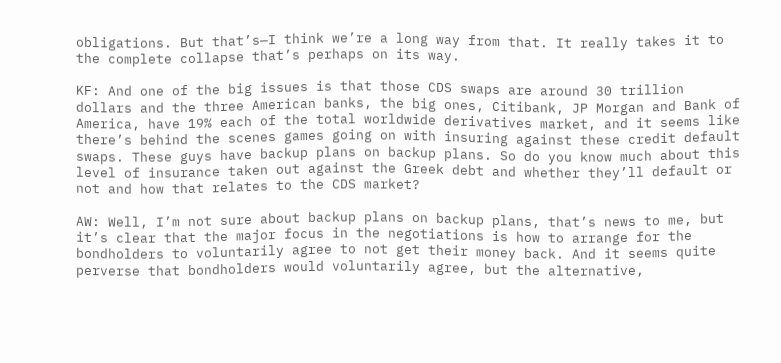obligations. But that’s—I think we’re a long way from that. It really takes it to the complete collapse that’s perhaps on its way.

KF: And one of the big issues is that those CDS swaps are around 30 trillion dollars and the three American banks, the big ones, Citibank, JP Morgan and Bank of America, have 19% each of the total worldwide derivatives market, and it seems like there’s behind the scenes games going on with insuring against these credit default swaps. These guys have backup plans on backup plans. So do you know much about this level of insurance taken out against the Greek debt and whether they’ll default or not and how that relates to the CDS market?

AW: Well, I’m not sure about backup plans on backup plans, that’s news to me, but it’s clear that the major focus in the negotiations is how to arrange for the bondholders to voluntarily agree to not get their money back. And it seems quite perverse that bondholders would voluntarily agree, but the alternative,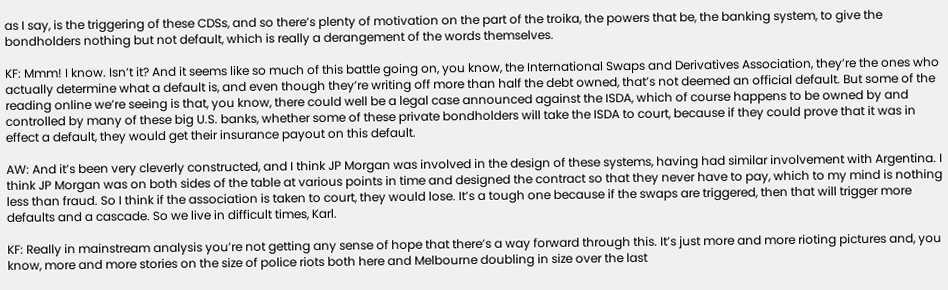as I say, is the triggering of these CDSs, and so there’s plenty of motivation on the part of the troika, the powers that be, the banking system, to give the bondholders nothing but not default, which is really a derangement of the words themselves.

KF: Mmm! I know. Isn’t it? And it seems like so much of this battle going on, you know, the International Swaps and Derivatives Association, they’re the ones who actually determine what a default is, and even though they’re writing off more than half the debt owned, that’s not deemed an official default. But some of the reading online we’re seeing is that, you know, there could well be a legal case announced against the ISDA, which of course happens to be owned by and controlled by many of these big U.S. banks, whether some of these private bondholders will take the ISDA to court, because if they could prove that it was in effect a default, they would get their insurance payout on this default.

AW: And it’s been very cleverly constructed, and I think JP Morgan was involved in the design of these systems, having had similar involvement with Argentina. I think JP Morgan was on both sides of the table at various points in time and designed the contract so that they never have to pay, which to my mind is nothing less than fraud. So I think if the association is taken to court, they would lose. It’s a tough one because if the swaps are triggered, then that will trigger more defaults and a cascade. So we live in difficult times, Karl.

KF: Really in mainstream analysis you’re not getting any sense of hope that there’s a way forward through this. It’s just more and more rioting pictures and, you know, more and more stories on the size of police riots both here and Melbourne doubling in size over the last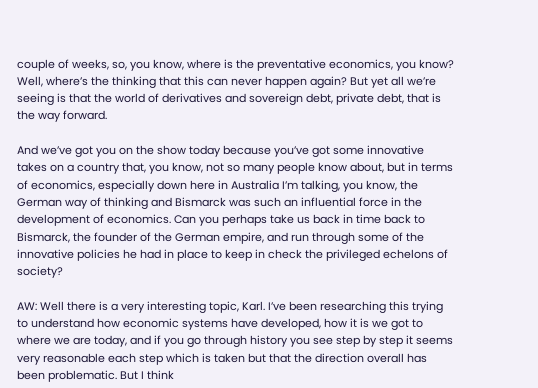couple of weeks, so, you know, where is the preventative economics, you know? Well, where’s the thinking that this can never happen again? But yet all we’re seeing is that the world of derivatives and sovereign debt, private debt, that is the way forward.

And we’ve got you on the show today because you’ve got some innovative takes on a country that, you know, not so many people know about, but in terms of economics, especially down here in Australia I’m talking, you know, the German way of thinking and Bismarck was such an influential force in the development of economics. Can you perhaps take us back in time back to Bismarck, the founder of the German empire, and run through some of the innovative policies he had in place to keep in check the privileged echelons of society?

AW: Well there is a very interesting topic, Karl. I’ve been researching this trying to understand how economic systems have developed, how it is we got to where we are today, and if you go through history you see step by step it seems very reasonable each step which is taken but that the direction overall has been problematic. But I think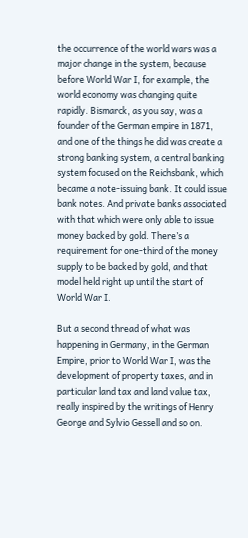the occurrence of the world wars was a major change in the system, because before World War I, for example, the world economy was changing quite rapidly. Bismarck, as you say, was a founder of the German empire in 1871, and one of the things he did was create a strong banking system, a central banking system focused on the Reichsbank, which became a note-issuing bank. It could issue bank notes. And private banks associated with that which were only able to issue money backed by gold. There’s a requirement for one-third of the money supply to be backed by gold, and that model held right up until the start of World War I.

But a second thread of what was happening in Germany, in the German Empire, prior to World War I, was the development of property taxes, and in particular land tax and land value tax, really inspired by the writings of Henry George and Sylvio Gessell and so on.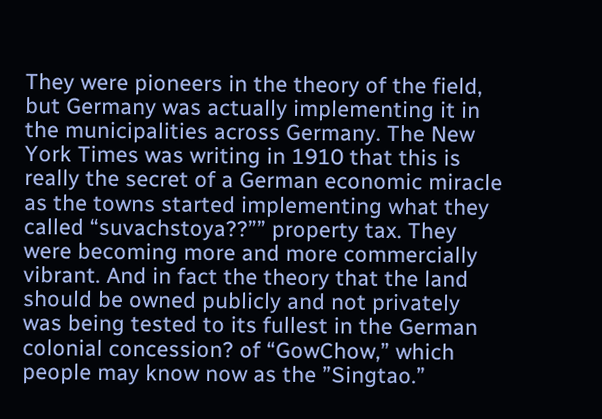They were pioneers in the theory of the field, but Germany was actually implementing it in the municipalities across Germany. The New York Times was writing in 1910 that this is really the secret of a German economic miracle as the towns started implementing what they called “suvachstoya??”” property tax. They were becoming more and more commercially vibrant. And in fact the theory that the land should be owned publicly and not privately was being tested to its fullest in the German colonial concession? of “GowChow,” which people may know now as the ”Singtao.”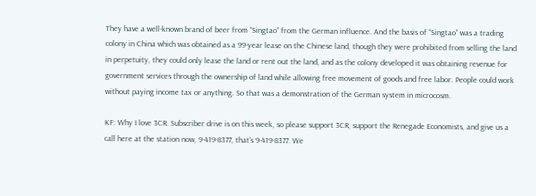They have a well-known brand of beer from “Singtao” from the German influence. And the basis of “Singtao” was a trading colony in China which was obtained as a 99-year lease on the Chinese land, though they were prohibited from selling the land in perpetuity, they could only lease the land or rent out the land, and as the colony developed it was obtaining revenue for government services through the ownership of land while allowing free movement of goods and free labor. People could work without paying income tax or anything. So that was a demonstration of the German system in microcosm.

KF: Why I love 3CR. Subscriber drive is on this week, so please support 3CR, support the Renegade Economists, and give us a call here at the station now, 9-419-8377, that’s 9-419-8377. We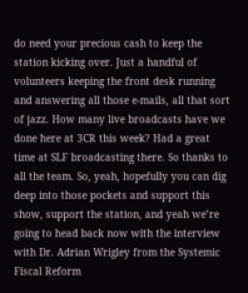do need your precious cash to keep the station kicking over. Just a handful of volunteers keeping the front desk running and answering all those e-mails, all that sort of jazz. How many live broadcasts have we done here at 3CR this week? Had a great time at SLF broadcasting there. So thanks to all the team. So, yeah, hopefully you can dig deep into those pockets and support this show, support the station, and yeah we’re going to head back now with the interview with Dr. Adrian Wrigley from the Systemic Fiscal Reform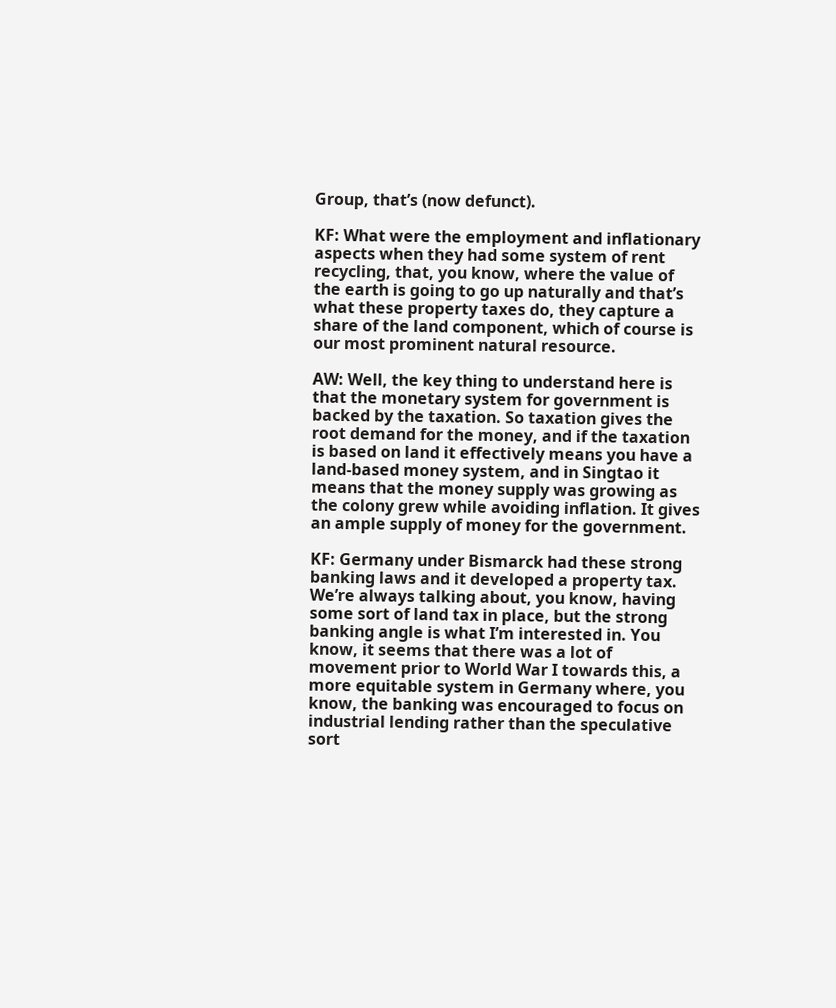Group, that’s (now defunct).

KF: What were the employment and inflationary aspects when they had some system of rent recycling, that, you know, where the value of the earth is going to go up naturally and that’s what these property taxes do, they capture a share of the land component, which of course is our most prominent natural resource.

AW: Well, the key thing to understand here is that the monetary system for government is backed by the taxation. So taxation gives the root demand for the money, and if the taxation is based on land it effectively means you have a land-based money system, and in Singtao it means that the money supply was growing as the colony grew while avoiding inflation. It gives an ample supply of money for the government.

KF: Germany under Bismarck had these strong banking laws and it developed a property tax. We’re always talking about, you know, having some sort of land tax in place, but the strong banking angle is what I’m interested in. You know, it seems that there was a lot of movement prior to World War I towards this, a more equitable system in Germany where, you know, the banking was encouraged to focus on industrial lending rather than the speculative sort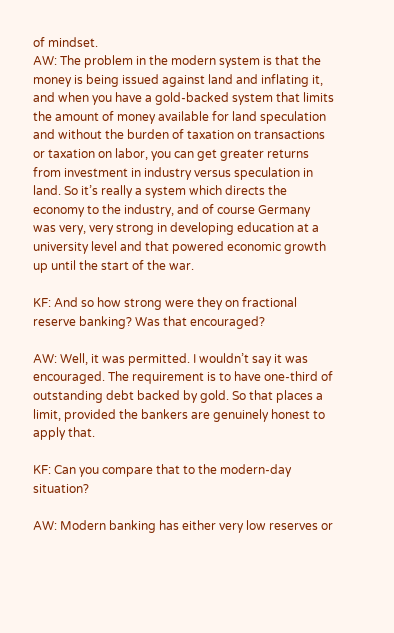of mindset.
AW: The problem in the modern system is that the money is being issued against land and inflating it, and when you have a gold-backed system that limits the amount of money available for land speculation and without the burden of taxation on transactions or taxation on labor, you can get greater returns from investment in industry versus speculation in land. So it’s really a system which directs the economy to the industry, and of course Germany was very, very strong in developing education at a university level and that powered economic growth up until the start of the war.

KF: And so how strong were they on fractional reserve banking? Was that encouraged?

AW: Well, it was permitted. I wouldn’t say it was encouraged. The requirement is to have one-third of outstanding debt backed by gold. So that places a limit, provided the bankers are genuinely honest to apply that.

KF: Can you compare that to the modern-day situation?

AW: Modern banking has either very low reserves or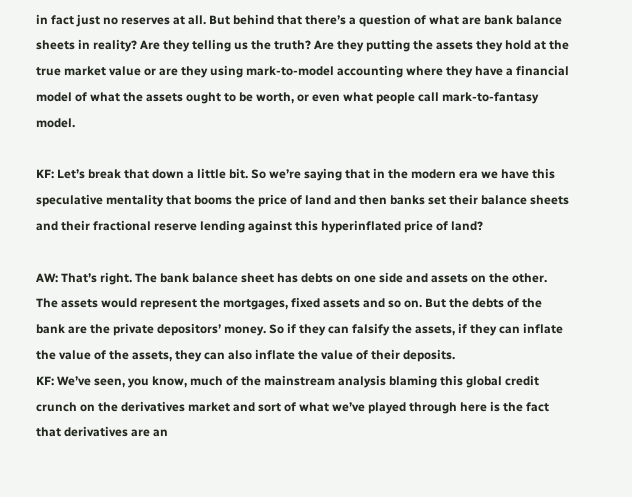in fact just no reserves at all. But behind that there’s a question of what are bank balance sheets in reality? Are they telling us the truth? Are they putting the assets they hold at the true market value or are they using mark-to-model accounting where they have a financial model of what the assets ought to be worth, or even what people call mark-to-fantasy model.

KF: Let’s break that down a little bit. So we’re saying that in the modern era we have this speculative mentality that booms the price of land and then banks set their balance sheets and their fractional reserve lending against this hyperinflated price of land?

AW: That’s right. The bank balance sheet has debts on one side and assets on the other. The assets would represent the mortgages, fixed assets and so on. But the debts of the bank are the private depositors’ money. So if they can falsify the assets, if they can inflate the value of the assets, they can also inflate the value of their deposits.
KF: We’ve seen, you know, much of the mainstream analysis blaming this global credit crunch on the derivatives market and sort of what we’ve played through here is the fact that derivatives are an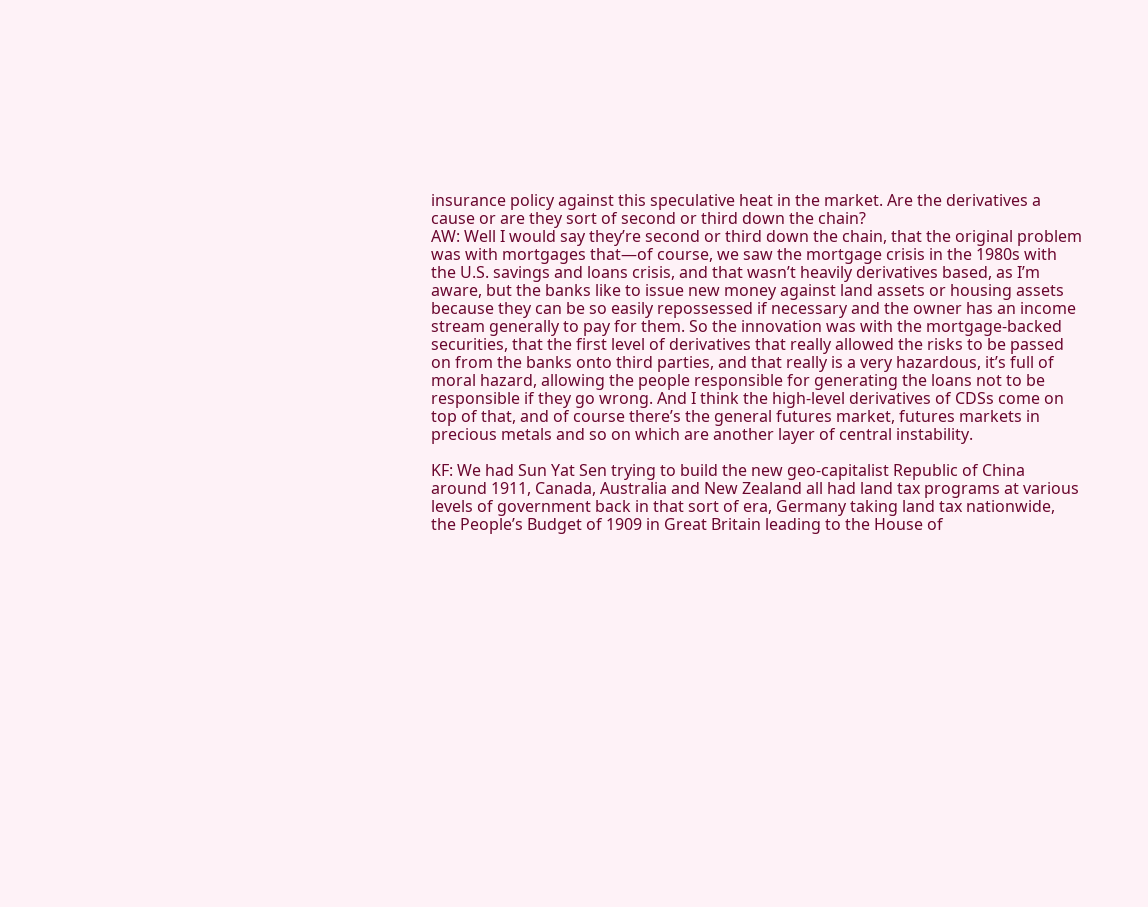insurance policy against this speculative heat in the market. Are the derivatives a cause or are they sort of second or third down the chain?
AW: Well I would say they’re second or third down the chain, that the original problem was with mortgages that—of course, we saw the mortgage crisis in the 1980s with the U.S. savings and loans crisis, and that wasn’t heavily derivatives based, as I’m aware, but the banks like to issue new money against land assets or housing assets because they can be so easily repossessed if necessary and the owner has an income stream generally to pay for them. So the innovation was with the mortgage-backed securities, that the first level of derivatives that really allowed the risks to be passed on from the banks onto third parties, and that really is a very hazardous, it’s full of moral hazard, allowing the people responsible for generating the loans not to be responsible if they go wrong. And I think the high-level derivatives of CDSs come on top of that, and of course there’s the general futures market, futures markets in precious metals and so on which are another layer of central instability.

KF: We had Sun Yat Sen trying to build the new geo-capitalist Republic of China around 1911, Canada, Australia and New Zealand all had land tax programs at various levels of government back in that sort of era, Germany taking land tax nationwide, the People’s Budget of 1909 in Great Britain leading to the House of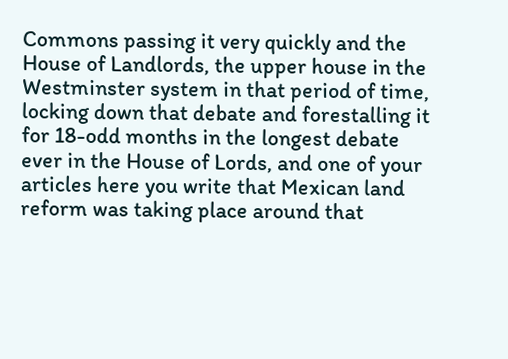Commons passing it very quickly and the House of Landlords, the upper house in the Westminster system in that period of time, locking down that debate and forestalling it for 18-odd months in the longest debate ever in the House of Lords, and one of your articles here you write that Mexican land reform was taking place around that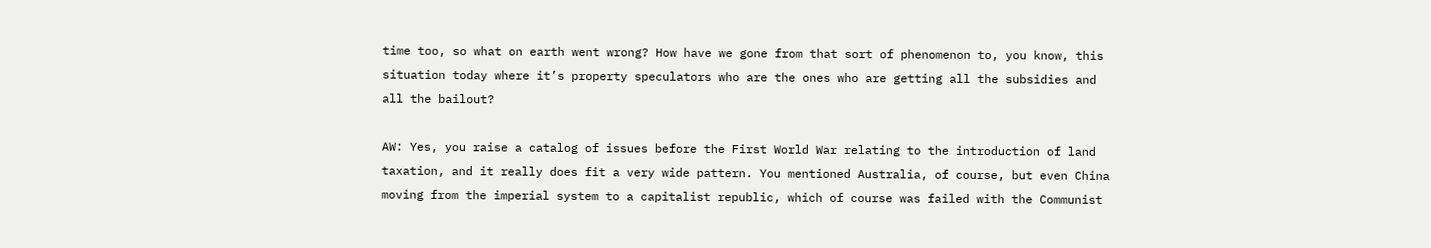time too, so what on earth went wrong? How have we gone from that sort of phenomenon to, you know, this situation today where it’s property speculators who are the ones who are getting all the subsidies and all the bailout?

AW: Yes, you raise a catalog of issues before the First World War relating to the introduction of land taxation, and it really does fit a very wide pattern. You mentioned Australia, of course, but even China moving from the imperial system to a capitalist republic, which of course was failed with the Communist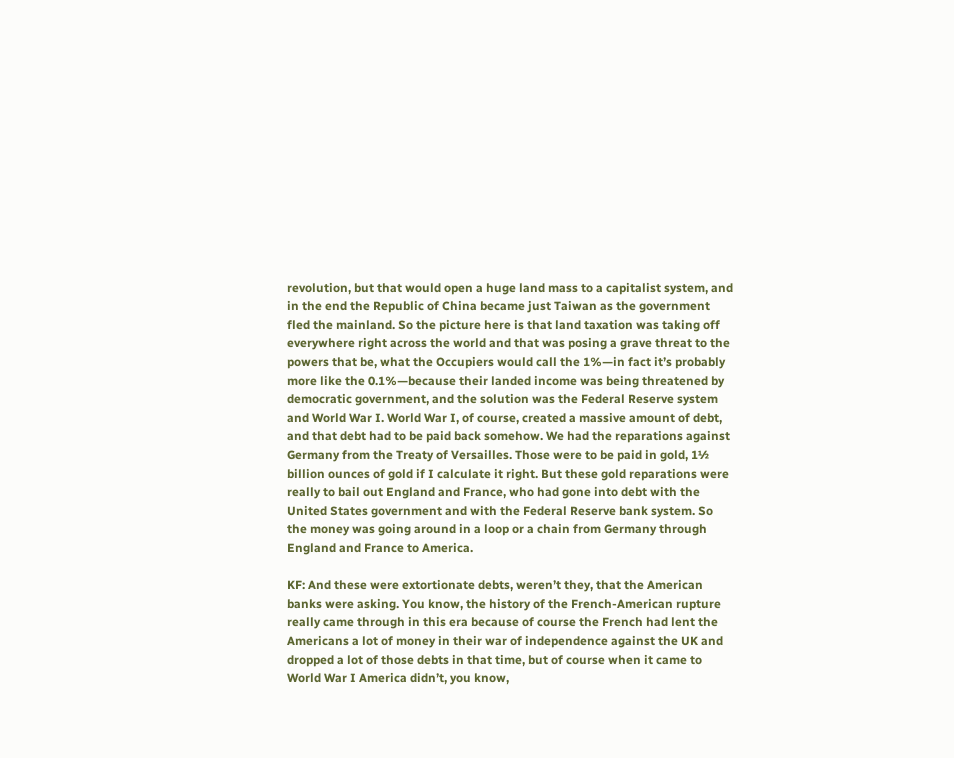revolution, but that would open a huge land mass to a capitalist system, and in the end the Republic of China became just Taiwan as the government fled the mainland. So the picture here is that land taxation was taking off everywhere right across the world and that was posing a grave threat to the powers that be, what the Occupiers would call the 1%—in fact it’s probably more like the 0.1%—because their landed income was being threatened by democratic government, and the solution was the Federal Reserve system and World War I. World War I, of course, created a massive amount of debt, and that debt had to be paid back somehow. We had the reparations against Germany from the Treaty of Versailles. Those were to be paid in gold, 1½ billion ounces of gold if I calculate it right. But these gold reparations were really to bail out England and France, who had gone into debt with the United States government and with the Federal Reserve bank system. So the money was going around in a loop or a chain from Germany through England and France to America.

KF: And these were extortionate debts, weren’t they, that the American banks were asking. You know, the history of the French-American rupture really came through in this era because of course the French had lent the Americans a lot of money in their war of independence against the UK and dropped a lot of those debts in that time, but of course when it came to World War I America didn’t, you know,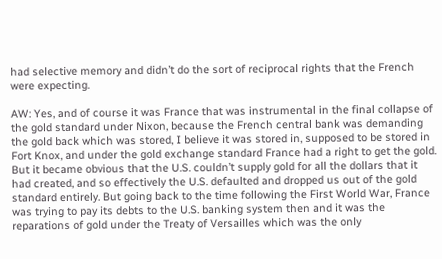had selective memory and didn’t do the sort of reciprocal rights that the French were expecting.

AW: Yes, and of course it was France that was instrumental in the final collapse of the gold standard under Nixon, because the French central bank was demanding the gold back which was stored, I believe it was stored in, supposed to be stored in Fort Knox, and under the gold exchange standard France had a right to get the gold. But it became obvious that the U.S. couldn’t supply gold for all the dollars that it had created, and so effectively the U.S. defaulted and dropped us out of the gold standard entirely. But going back to the time following the First World War, France was trying to pay its debts to the U.S. banking system then and it was the reparations of gold under the Treaty of Versailles which was the only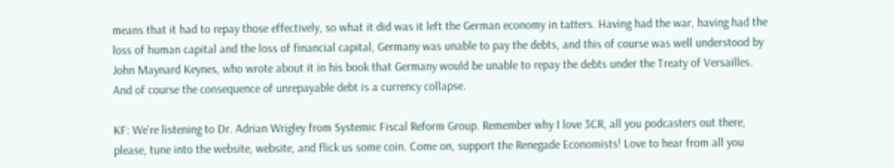means that it had to repay those effectively, so what it did was it left the German economy in tatters. Having had the war, having had the loss of human capital and the loss of financial capital, Germany was unable to pay the debts, and this of course was well understood by John Maynard Keynes, who wrote about it in his book that Germany would be unable to repay the debts under the Treaty of Versailles. And of course the consequence of unrepayable debt is a currency collapse.

KF: We’re listening to Dr. Adrian Wrigley from Systemic Fiscal Reform Group. Remember why I love 3CR, all you podcasters out there, please, tune into the website, website, and flick us some coin. Come on, support the Renegade Economists! Love to hear from all you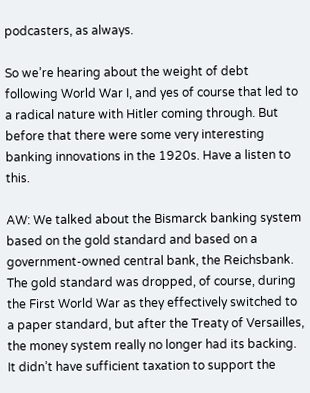podcasters, as always.

So we’re hearing about the weight of debt following World War I, and yes of course that led to a radical nature with Hitler coming through. But before that there were some very interesting banking innovations in the 1920s. Have a listen to this.

AW: We talked about the Bismarck banking system based on the gold standard and based on a government-owned central bank, the Reichsbank. The gold standard was dropped, of course, during the First World War as they effectively switched to a paper standard, but after the Treaty of Versailles, the money system really no longer had its backing. It didn’t have sufficient taxation to support the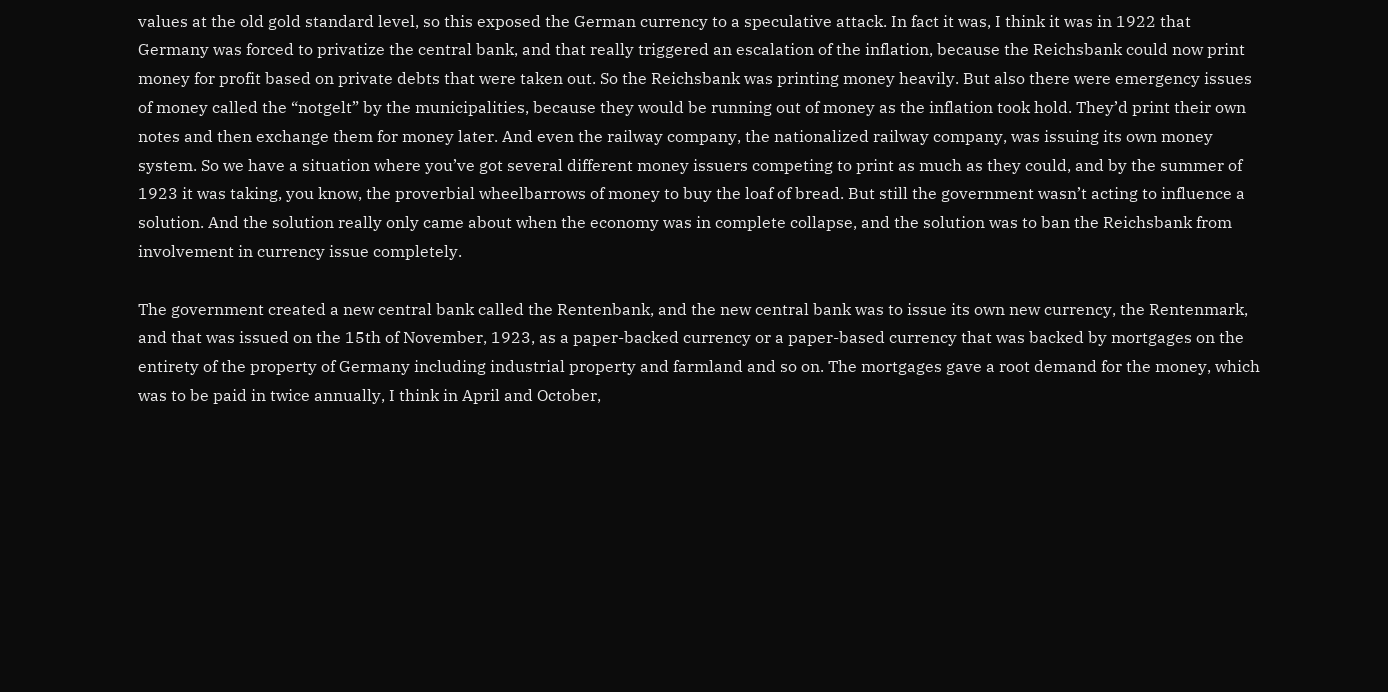values at the old gold standard level, so this exposed the German currency to a speculative attack. In fact it was, I think it was in 1922 that Germany was forced to privatize the central bank, and that really triggered an escalation of the inflation, because the Reichsbank could now print money for profit based on private debts that were taken out. So the Reichsbank was printing money heavily. But also there were emergency issues of money called the “notgelt” by the municipalities, because they would be running out of money as the inflation took hold. They’d print their own notes and then exchange them for money later. And even the railway company, the nationalized railway company, was issuing its own money system. So we have a situation where you’ve got several different money issuers competing to print as much as they could, and by the summer of 1923 it was taking, you know, the proverbial wheelbarrows of money to buy the loaf of bread. But still the government wasn’t acting to influence a solution. And the solution really only came about when the economy was in complete collapse, and the solution was to ban the Reichsbank from involvement in currency issue completely.

The government created a new central bank called the Rentenbank, and the new central bank was to issue its own new currency, the Rentenmark, and that was issued on the 15th of November, 1923, as a paper-backed currency or a paper-based currency that was backed by mortgages on the entirety of the property of Germany including industrial property and farmland and so on. The mortgages gave a root demand for the money, which was to be paid in twice annually, I think in April and October,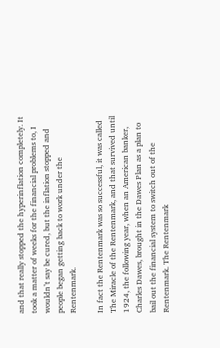and that really stopped the hyperinflation completely. It took a matter of weeks for the financial problems to, I wouldn’t say be cured, but the inflation stopped and people began getting back to work under the Rentenmark.

In fact the Rentenmark was so successful, it was called The Miracle of the Rentenmark, and that survived until 1924, the following year, when an American banker, Charles Dawes, brought in the Dawes Plan as a plan to bail out the financial system to switch out of the Rentenmark. The Rentenmark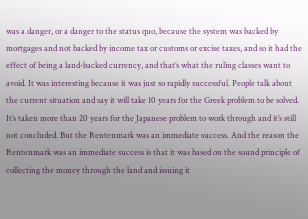was a danger, or a danger to the status quo, because the system was backed by mortgages and not backed by income tax or customs or excise taxes, and so it had the effect of being a land-backed currency, and that’s what the ruling classes want to avoid. It was interesting because it was just so rapidly successful. People talk about the current situation and say it will take 10 years for the Greek problem to be solved. It’s taken more than 20 years for the Japanese problem to work through and it’s still not concluded. But the Rentenmark was an immediate success. And the reason the Rentenmark was an immediate success is that it was based on the sound principle of collecting the money through the land and issuing it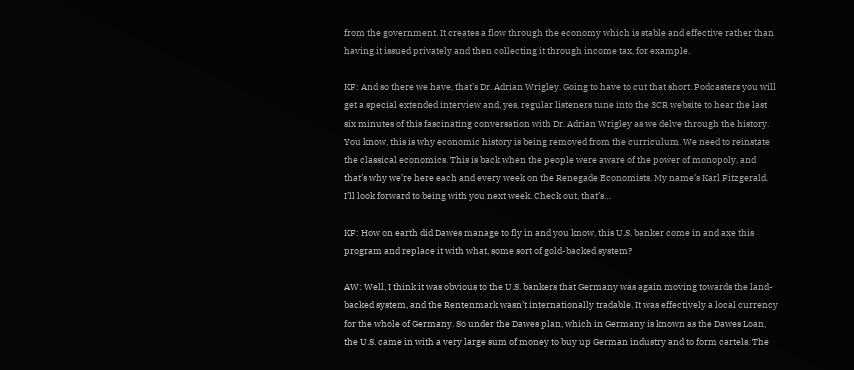from the government. It creates a flow through the economy which is stable and effective rather than having it issued privately and then collecting it through income tax, for example.

KF: And so there we have, that’s Dr. Adrian Wrigley. Going to have to cut that short. Podcasters you will get a special extended interview and, yes, regular listeners tune into the 3CR website to hear the last six minutes of this fascinating conversation with Dr. Adrian Wrigley as we delve through the history. You know, this is why economic history is being removed from the curriculum. We need to reinstate the classical economics. This is back when the people were aware of the power of monopoly, and that’s why we’re here each and every week on the Renegade Economists. My name’s Karl Fitzgerald. I’ll look forward to being with you next week. Check out, that’s…

KF: How on earth did Dawes manage to fly in and you know, this U.S. banker come in and axe this program and replace it with what, some sort of gold-backed system?

AW: Well, I think it was obvious to the U.S. bankers that Germany was again moving towards the land-backed system, and the Rentenmark wasn’t internationally tradable. It was effectively a local currency for the whole of Germany. So under the Dawes plan, which in Germany is known as the Dawes Loan, the U.S. came in with a very large sum of money to buy up German industry and to form cartels. The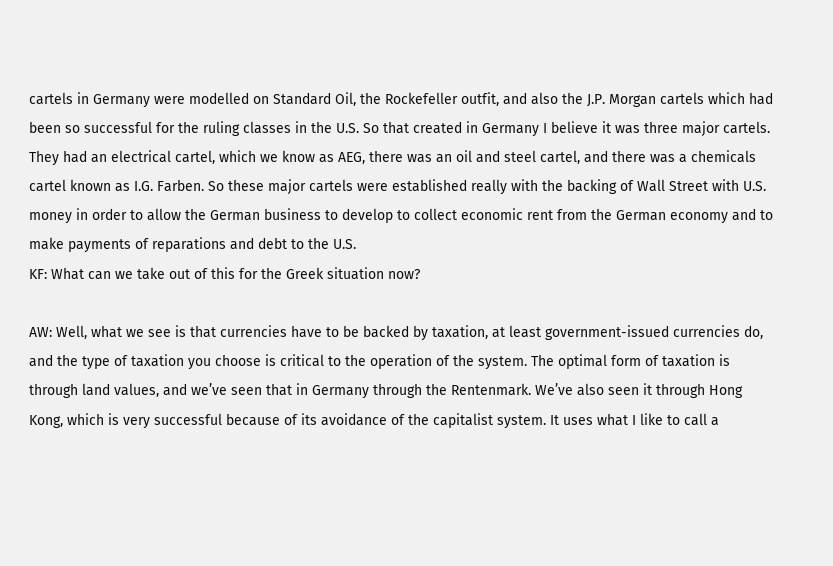cartels in Germany were modelled on Standard Oil, the Rockefeller outfit, and also the J.P. Morgan cartels which had been so successful for the ruling classes in the U.S. So that created in Germany I believe it was three major cartels. They had an electrical cartel, which we know as AEG, there was an oil and steel cartel, and there was a chemicals cartel known as I.G. Farben. So these major cartels were established really with the backing of Wall Street with U.S. money in order to allow the German business to develop to collect economic rent from the German economy and to make payments of reparations and debt to the U.S.
KF: What can we take out of this for the Greek situation now?

AW: Well, what we see is that currencies have to be backed by taxation, at least government-issued currencies do, and the type of taxation you choose is critical to the operation of the system. The optimal form of taxation is through land values, and we’ve seen that in Germany through the Rentenmark. We’ve also seen it through Hong Kong, which is very successful because of its avoidance of the capitalist system. It uses what I like to call a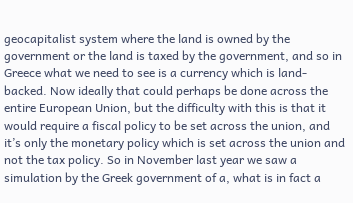geocapitalist system where the land is owned by the government or the land is taxed by the government, and so in Greece what we need to see is a currency which is land-backed. Now ideally that could perhaps be done across the entire European Union, but the difficulty with this is that it would require a fiscal policy to be set across the union, and it’s only the monetary policy which is set across the union and not the tax policy. So in November last year we saw a simulation by the Greek government of a, what is in fact a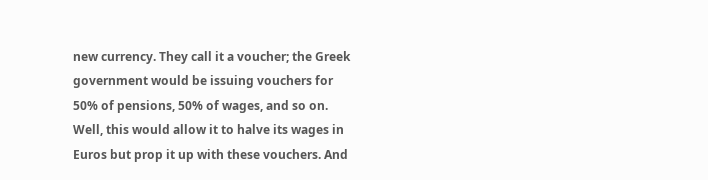new currency. They call it a voucher; the Greek government would be issuing vouchers for 50% of pensions, 50% of wages, and so on. Well, this would allow it to halve its wages in Euros but prop it up with these vouchers. And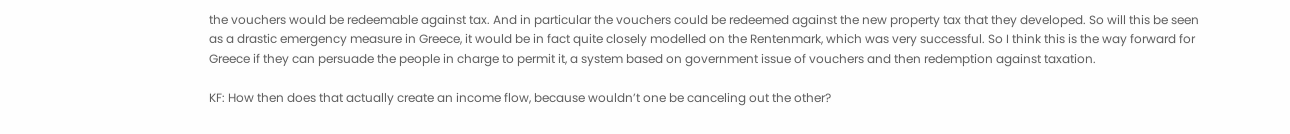the vouchers would be redeemable against tax. And in particular the vouchers could be redeemed against the new property tax that they developed. So will this be seen as a drastic emergency measure in Greece, it would be in fact quite closely modelled on the Rentenmark, which was very successful. So I think this is the way forward for Greece if they can persuade the people in charge to permit it, a system based on government issue of vouchers and then redemption against taxation.

KF: How then does that actually create an income flow, because wouldn’t one be canceling out the other?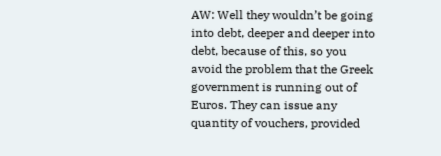AW: Well they wouldn’t be going into debt, deeper and deeper into debt, because of this, so you avoid the problem that the Greek government is running out of Euros. They can issue any quantity of vouchers, provided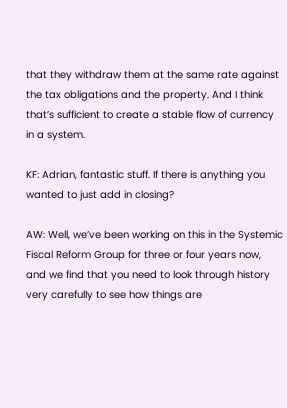that they withdraw them at the same rate against the tax obligations and the property. And I think that’s sufficient to create a stable flow of currency in a system.

KF: Adrian, fantastic stuff. If there is anything you wanted to just add in closing?

AW: Well, we’ve been working on this in the Systemic Fiscal Reform Group for three or four years now, and we find that you need to look through history very carefully to see how things are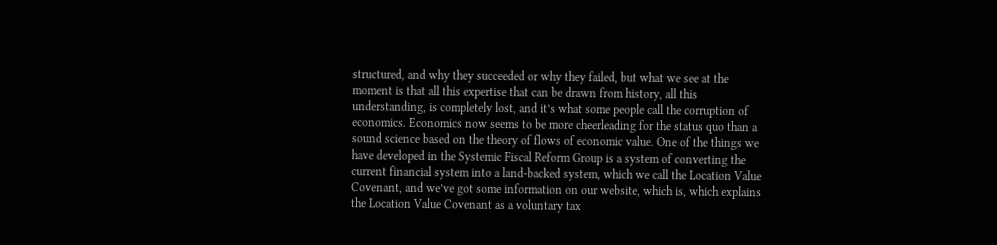structured, and why they succeeded or why they failed, but what we see at the moment is that all this expertise that can be drawn from history, all this understanding, is completely lost, and it’s what some people call the corruption of economics. Economics now seems to be more cheerleading for the status quo than a sound science based on the theory of flows of economic value. One of the things we have developed in the Systemic Fiscal Reform Group is a system of converting the current financial system into a land-backed system, which we call the Location Value Covenant, and we’ve got some information on our website, which is, which explains the Location Value Covenant as a voluntary tax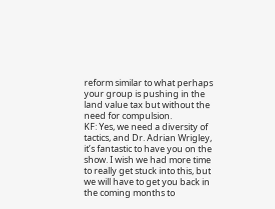reform similar to what perhaps your group is pushing in the land value tax but without the need for compulsion.
KF: Yes, we need a diversity of tactics, and Dr. Adrian Wrigley, it’s fantastic to have you on the show. I wish we had more time to really get stuck into this, but we will have to get you back in the coming months to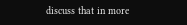discuss that in more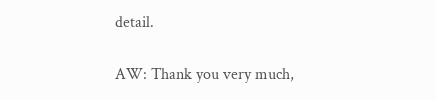detail.

AW: Thank you very much,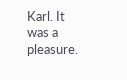Karl. It was a pleasure.